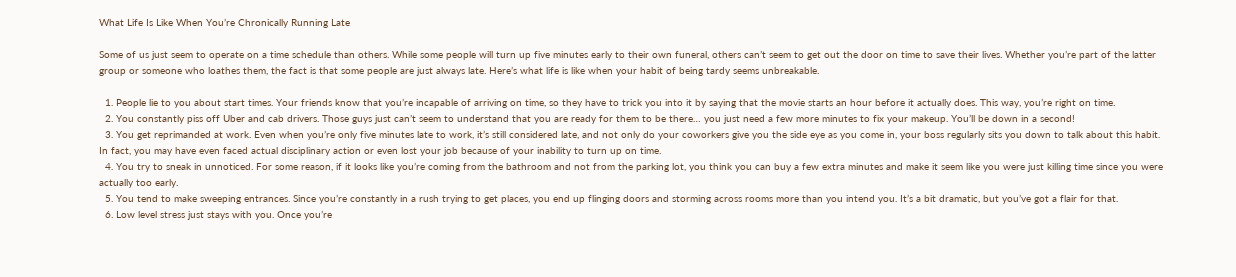What Life Is Like When You’re Chronically Running Late

Some of us just seem to operate on a time schedule than others. While some people will turn up five minutes early to their own funeral, others can’t seem to get out the door on time to save their lives. Whether you’re part of the latter group or someone who loathes them, the fact is that some people are just always late. Here’s what life is like when your habit of being tardy seems unbreakable.

  1. People lie to you about start times. Your friends know that you’re incapable of arriving on time, so they have to trick you into it by saying that the movie starts an hour before it actually does. This way, you’re right on time.
  2. You constantly piss off Uber and cab drivers. Those guys just can’t seem to understand that you are ready for them to be there… you just need a few more minutes to fix your makeup. You’ll be down in a second!
  3. You get reprimanded at work. Even when you’re only five minutes late to work, it’s still considered late, and not only do your coworkers give you the side eye as you come in, your boss regularly sits you down to talk about this habit. In fact, you may have even faced actual disciplinary action or even lost your job because of your inability to turn up on time.
  4. You try to sneak in unnoticed. For some reason, if it looks like you’re coming from the bathroom and not from the parking lot, you think you can buy a few extra minutes and make it seem like you were just killing time since you were actually too early.
  5. You tend to make sweeping entrances. Since you’re constantly in a rush trying to get places, you end up flinging doors and storming across rooms more than you intend you. It’s a bit dramatic, but you’ve got a flair for that.
  6. Low level stress just stays with you. Once you’re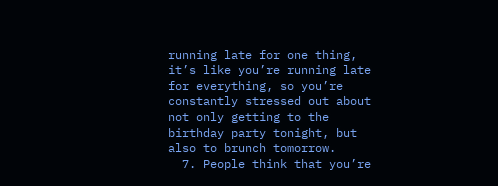running late for one thing, it’s like you’re running late for everything, so you’re constantly stressed out about not only getting to the birthday party tonight, but also to brunch tomorrow.
  7. People think that you’re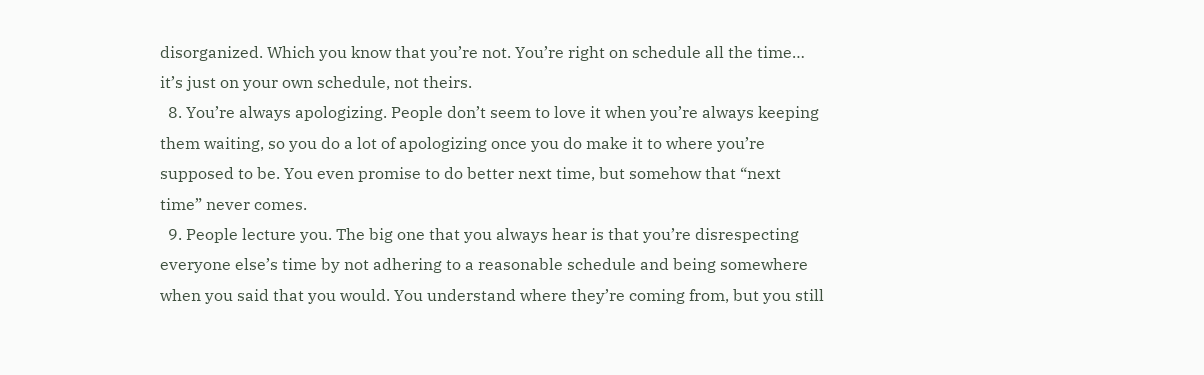disorganized. Which you know that you’re not. You’re right on schedule all the time… it’s just on your own schedule, not theirs.
  8. You’re always apologizing. People don’t seem to love it when you’re always keeping them waiting, so you do a lot of apologizing once you do make it to where you’re supposed to be. You even promise to do better next time, but somehow that “next time” never comes.
  9. People lecture you. The big one that you always hear is that you’re disrespecting everyone else’s time by not adhering to a reasonable schedule and being somewhere when you said that you would. You understand where they’re coming from, but you still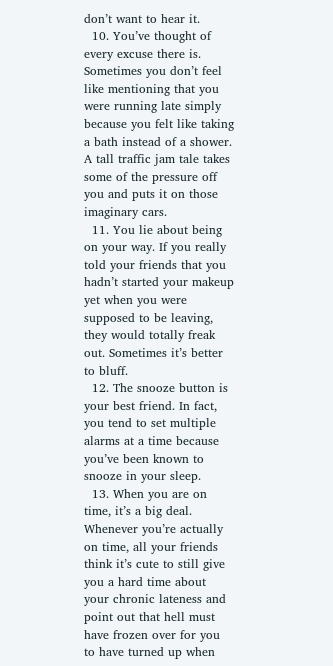don’t want to hear it.
  10. You’ve thought of every excuse there is. Sometimes you don’t feel like mentioning that you were running late simply because you felt like taking a bath instead of a shower. A tall traffic jam tale takes some of the pressure off you and puts it on those imaginary cars.
  11. You lie about being on your way. If you really told your friends that you hadn’t started your makeup yet when you were supposed to be leaving, they would totally freak out. Sometimes it’s better to bluff.
  12. The snooze button is your best friend. In fact, you tend to set multiple alarms at a time because you’ve been known to snooze in your sleep.
  13. When you are on time, it’s a big deal. Whenever you’re actually on time, all your friends think it’s cute to still give you a hard time about your chronic lateness and point out that hell must have frozen over for you to have turned up when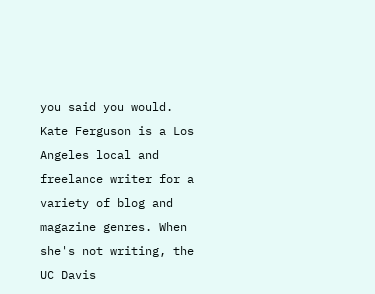you said you would.
Kate Ferguson is a Los Angeles local and freelance writer for a variety of blog and magazine genres. When she's not writing, the UC Davis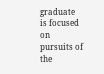graduate is focused on pursuits of the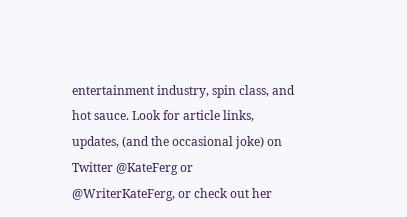entertainment industry, spin class, and hot sauce. Look for article links, updates, (and the occasional joke) on Twitter @KateFerg or @WriterKateFerg, or check out her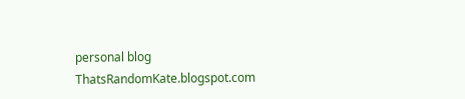personal blog ThatsRandomKate.blogspot.com